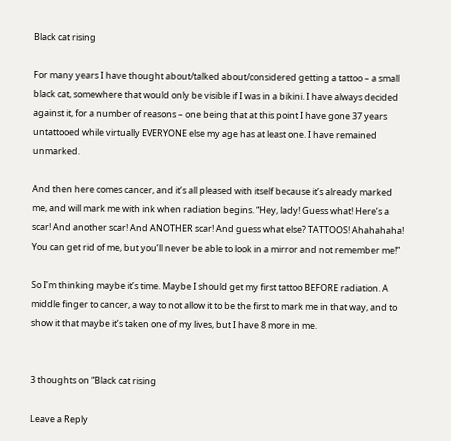Black cat rising

For many years I have thought about/talked about/considered getting a tattoo – a small black cat, somewhere that would only be visible if I was in a bikini. I have always decided against it, for a number of reasons – one being that at this point I have gone 37 years untattooed while virtually EVERYONE else my age has at least one. I have remained unmarked.

And then here comes cancer, and it’s all pleased with itself because it’s already marked me, and will mark me with ink when radiation begins. “Hey, lady! Guess what! Here’s a scar! And another scar! And ANOTHER scar! And guess what else? TATTOOS! Ahahahaha! You can get rid of me, but you’ll never be able to look in a mirror and not remember me!”

So I’m thinking maybe it’s time. Maybe I should get my first tattoo BEFORE radiation. A middle finger to cancer, a way to not allow it to be the first to mark me in that way, and to show it that maybe it’s taken one of my lives, but I have 8 more in me.


3 thoughts on “Black cat rising

Leave a Reply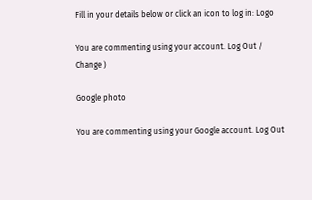Fill in your details below or click an icon to log in: Logo

You are commenting using your account. Log Out /  Change )

Google photo

You are commenting using your Google account. Log Out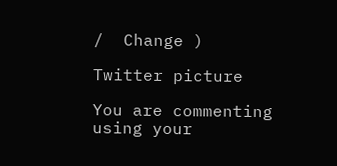/  Change )

Twitter picture

You are commenting using your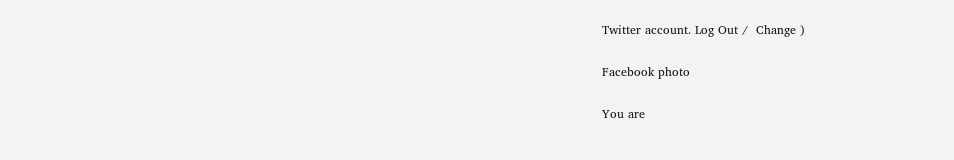Twitter account. Log Out /  Change )

Facebook photo

You are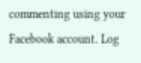commenting using your Facebook account. Log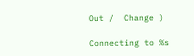Out /  Change )

Connecting to %s